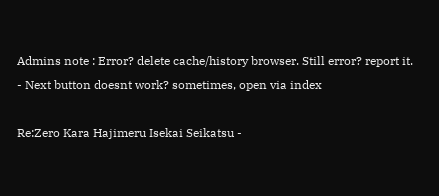Admins note : Error? delete cache/history browser. Still error? report it.
- Next button doesnt work? sometimes, open via index

Re:Zero Kara Hajimeru Isekai Seikatsu -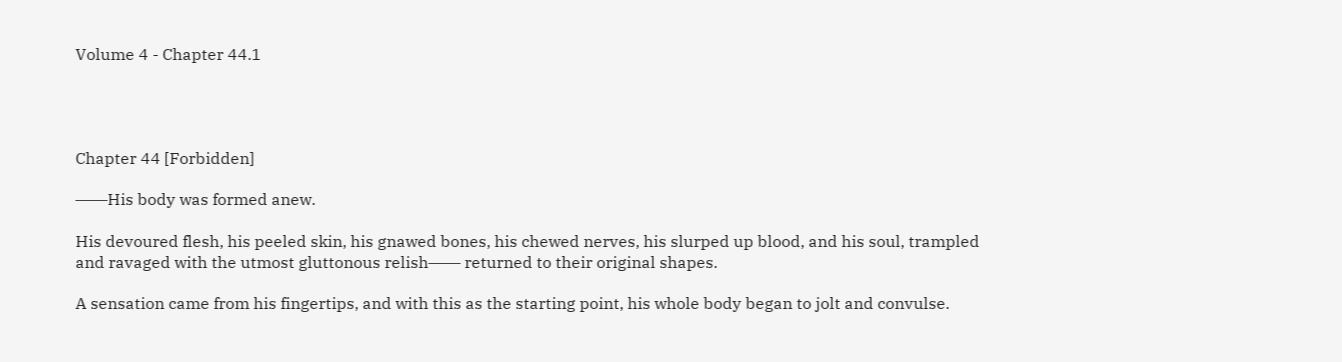Volume 4 - Chapter 44.1




Chapter 44 [Forbidden]

――His body was formed anew.

His devoured flesh, his peeled skin, his gnawed bones, his chewed nerves, his slurped up blood, and his soul, trampled and ravaged with the utmost gluttonous relish―― returned to their original shapes.

A sensation came from his fingertips, and with this as the starting point, his whole body began to jolt and convulse.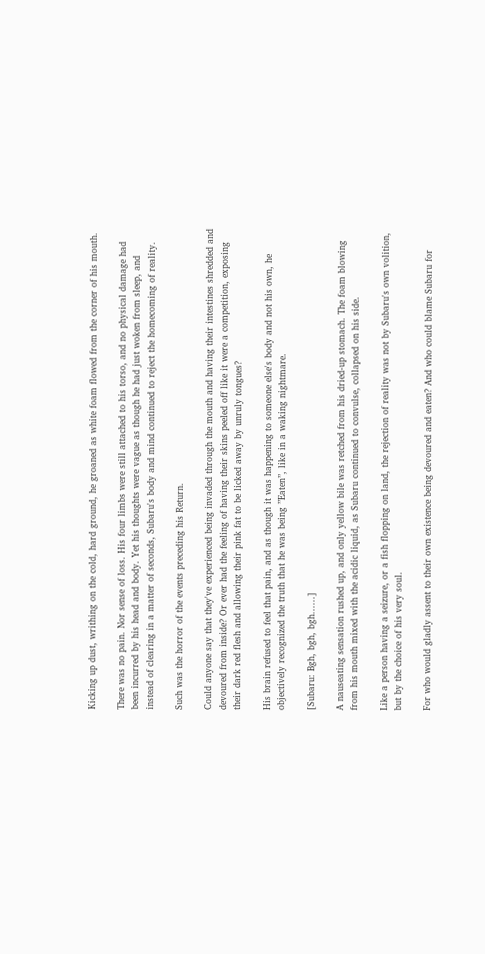Kicking up dust, writhing on the cold, hard ground, he groaned as white foam flowed from the corner of his mouth.

There was no pain. Nor sense of loss. His four limbs were still attached to his torso, and no physical damage had been incurred by his head and body. Yet his thoughts were vague as though he had just woken from sleep, and instead of clearing in a matter of seconds, Subaru's body and mind continued to reject the homecoming of reality.

Such was the horror of the events preceding his Return.

Could anyone say that they've experienced being invaded through the mouth and having their intestines shredded and devoured from inside? Or ever had the feeling of having their skins peeled off like it were a competition, exposing their dark red flesh and allowing their pink fat to be licked away by unruly tongues?

His brain refused to feel that pain, and as though it was happening to someone else's body and not his own, he objectively recognized the truth that he was being ’’Eaten’’, like in a waking nightmare.

[Subaru: Bgh, bgh, bgh......]

A nauseating sensation rushed up, and only yellow bile was retched from his dried-up stomach. The foam blowing from his mouth mixed with the acidic liquid, as Subaru continued to convulse, collapsed on his side.

Like a person having a seizure, or a fish flopping on land, the rejection of reality was not by Subaru's own volition, but by the choice of his very soul.

For who would gladly assent to their own existence being devoured and eaten? And who could blame Subaru for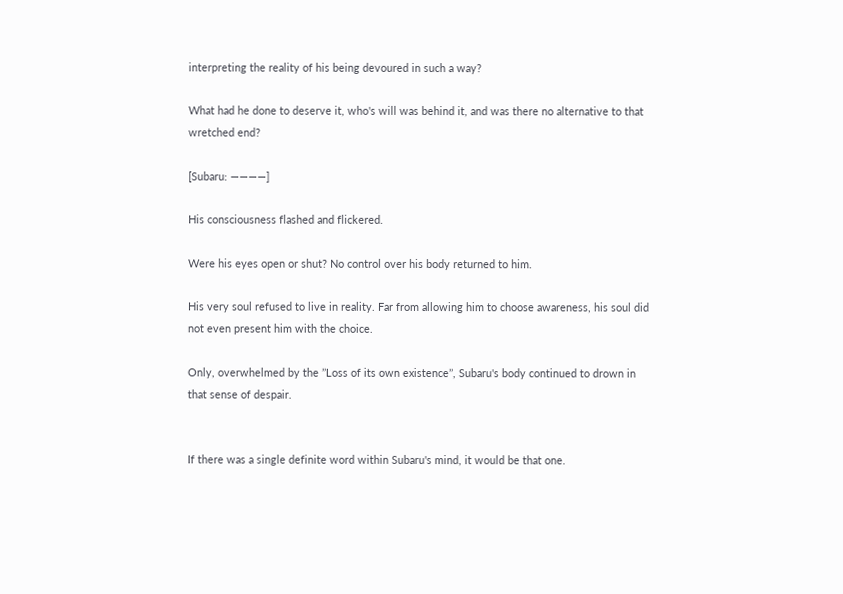interpreting the reality of his being devoured in such a way?

What had he done to deserve it, who's will was behind it, and was there no alternative to that wretched end?

[Subaru: ――――]

His consciousness flashed and flickered.

Were his eyes open or shut? No control over his body returned to him.

His very soul refused to live in reality. Far from allowing him to choose awareness, his soul did not even present him with the choice.

Only, overwhelmed by the ’’Loss of its own existence’’, Subaru's body continued to drown in that sense of despair.


If there was a single definite word within Subaru's mind, it would be that one.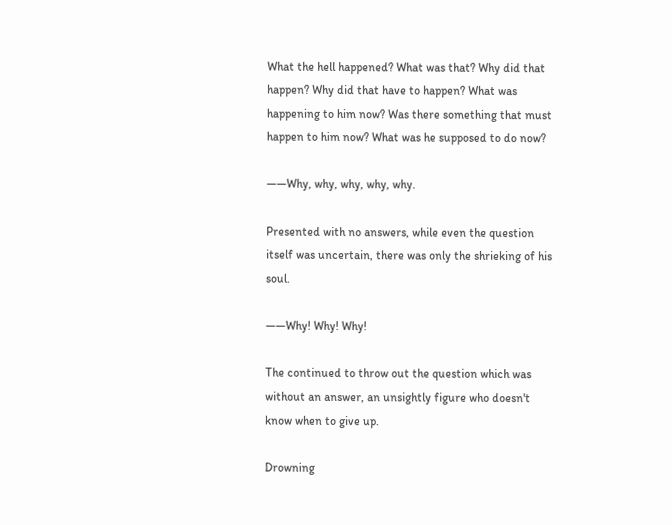What the hell happened? What was that? Why did that happen? Why did that have to happen? What was happening to him now? Was there something that must happen to him now? What was he supposed to do now?

――Why, why, why, why, why.

Presented with no answers, while even the question itself was uncertain, there was only the shrieking of his soul.

――Why! Why! Why!

The continued to throw out the question which was without an answer, an unsightly figure who doesn't know when to give up.

Drowning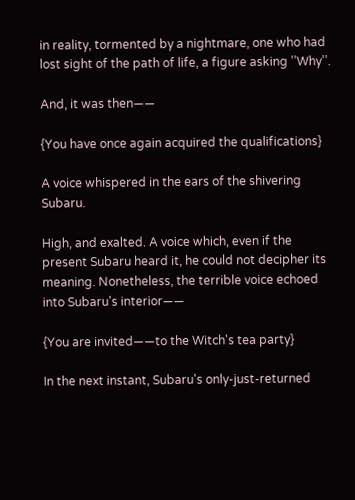in reality, tormented by a nightmare, one who had lost sight of the path of life, a figure asking ’’Why’’.

And, it was then――

{You have once again acquired the qualifications}

A voice whispered in the ears of the shivering Subaru.

High, and exalted. A voice which, even if the present Subaru heard it, he could not decipher its meaning. Nonetheless, the terrible voice echoed into Subaru's interior――

{You are invited――to the Witch's tea party}

In the next instant, Subaru's only-just-returned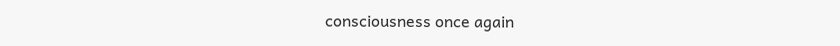consciousness once again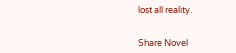lost all reality.


Share Novel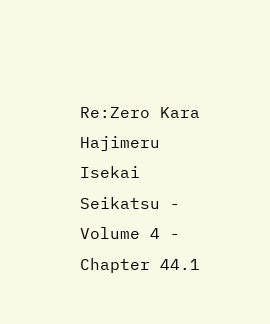Re:Zero Kara Hajimeru Isekai Seikatsu - Volume 4 - Chapter 44.1